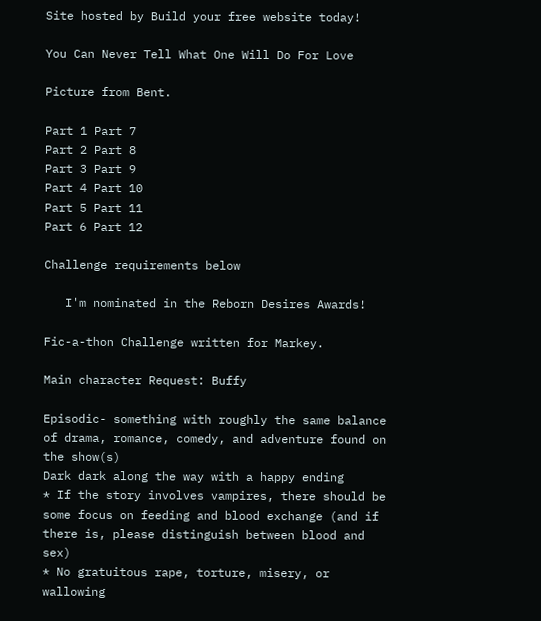Site hosted by Build your free website today!

You Can Never Tell What One Will Do For Love

Picture from Bent.

Part 1 Part 7
Part 2 Part 8
Part 3 Part 9
Part 4 Part 10
Part 5 Part 11
Part 6 Part 12

Challenge requirements below

   I'm nominated in the Reborn Desires Awards!

Fic-a-thon Challenge written for Markey.

Main character Request: Buffy

Episodic- something with roughly the same balance of drama, romance, comedy, and adventure found on the show(s)
Dark dark along the way with a happy ending
* If the story involves vampires, there should be some focus on feeding and blood exchange (and if there is, please distinguish between blood and sex)
* No gratuitous rape, torture, misery, or wallowing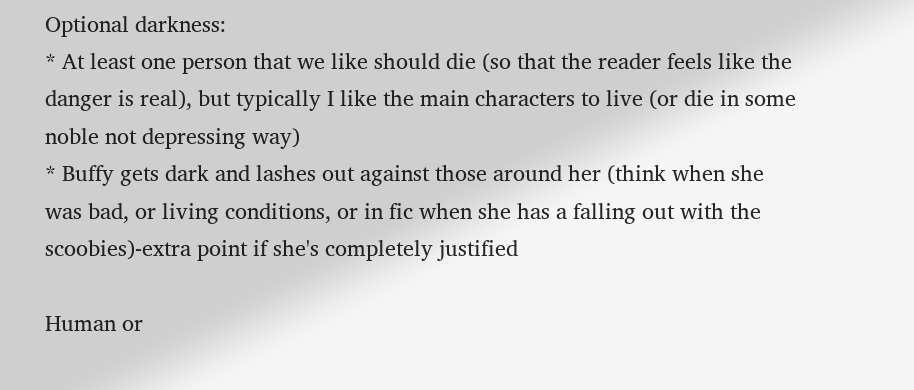Optional darkness:
* At least one person that we like should die (so that the reader feels like the danger is real), but typically I like the main characters to live (or die in some noble not depressing way)
* Buffy gets dark and lashes out against those around her (think when she was bad, or living conditions, or in fic when she has a falling out with the scoobies)-extra point if she's completely justified

Human or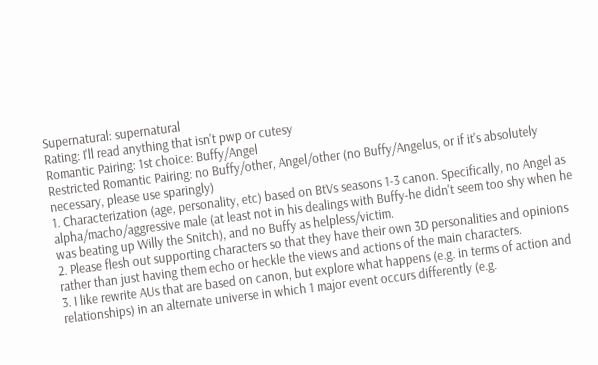Supernatural: supernatural
Rating: I'll read anything that isn't pwp or cutesy
Romantic Pairing: 1st choice: Buffy/Angel
Restricted Romantic Pairing: no Buffy/other, Angel/other (no Buffy/Angelus, or if it's absolutely necessary, please use sparingly)
1. Characterization (age, personality, etc) based on BtVs seasons 1-3 canon. Specifically, no Angel as alpha/macho/aggressive male (at least not in his dealings with Buffy-he didn't seem too shy when he was beating up Willy the Snitch), and no Buffy as helpless/victim.
2. Please flesh out supporting characters so that they have their own 3D personalities and opinions rather than just having them echo or heckle the views and actions of the main characters.
3. I like rewrite AUs that are based on canon, but explore what happens (e.g. in terms of action and relationships) in an alternate universe in which 1 major event occurs differently (e.g.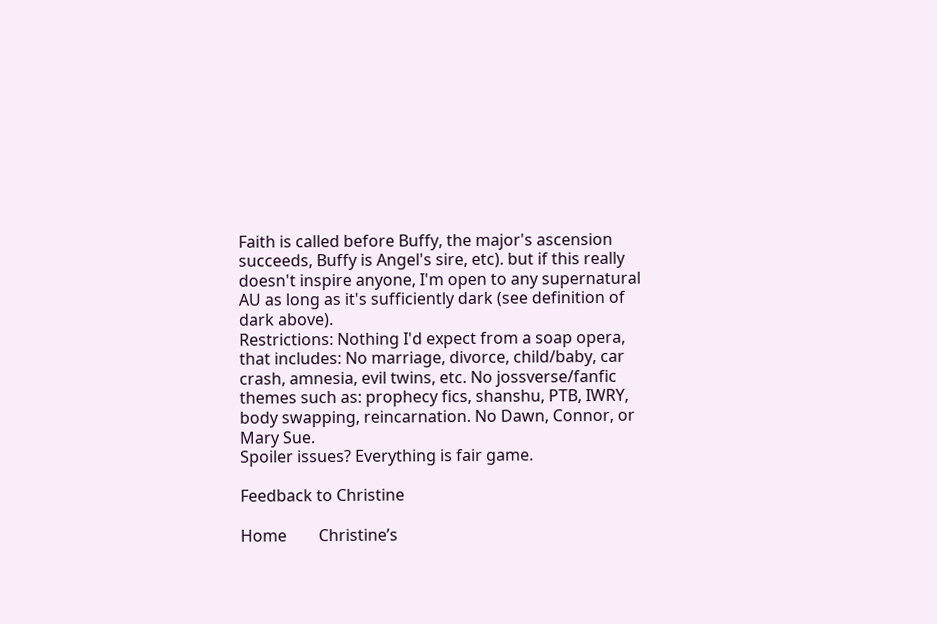Faith is called before Buffy, the major's ascension succeeds, Buffy is Angel's sire, etc). but if this really doesn't inspire anyone, I'm open to any supernatural AU as long as it's sufficiently dark (see definition of dark above).
Restrictions: Nothing I'd expect from a soap opera, that includes: No marriage, divorce, child/baby, car crash, amnesia, evil twins, etc. No jossverse/fanfic themes such as: prophecy fics, shanshu, PTB, IWRY, body swapping, reincarnation. No Dawn, Connor, or Mary Sue.
Spoiler issues? Everything is fair game.

Feedback to Christine

Home        Christine’s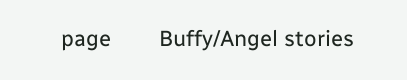page        Buffy/Angel stories